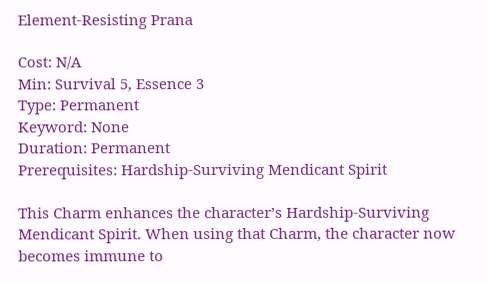Element-Resisting Prana

Cost: N/A
Min: Survival 5, Essence 3
Type: Permanent
Keyword: None
Duration: Permanent
Prerequisites: Hardship-Surviving Mendicant Spirit

This Charm enhances the character’s Hardship-Surviving Mendicant Spirit. When using that Charm, the character now becomes immune to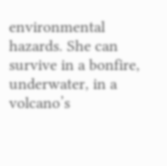environmental hazards. She can survive in a bonfire, underwater, in a volcano’s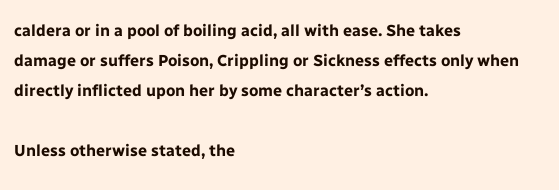caldera or in a pool of boiling acid, all with ease. She takes damage or suffers Poison, Crippling or Sickness effects only when directly inflicted upon her by some character’s action.

Unless otherwise stated, the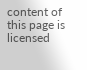content of this page is licensed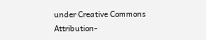under Creative Commons Attribution-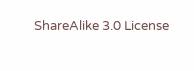ShareAlike 3.0 License